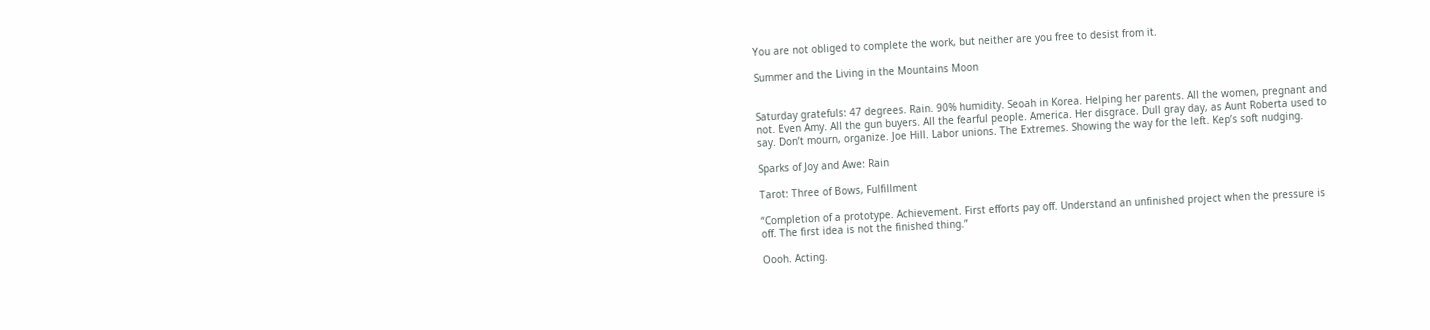You are not obliged to complete the work, but neither are you free to desist from it.

Summer and the Living in the Mountains Moon


Saturday gratefuls: 47 degrees. Rain. 90% humidity. Seoah in Korea. Helping her parents. All the women, pregnant and not. Even Amy. All the gun buyers. All the fearful people. America. Her disgrace. Dull gray day, as Aunt Roberta used to say. Don’t mourn, organize. Joe Hill. Labor unions. The Extremes. Showing the way for the left. Kep’s soft nudging.

Sparks of Joy and Awe: Rain

Tarot: Three of Bows, Fulfillment

“Completion of a prototype. Achievement. First efforts pay off. Understand an unfinished project when the pressure is off. The first idea is not the finished thing.”

Oooh. Acting.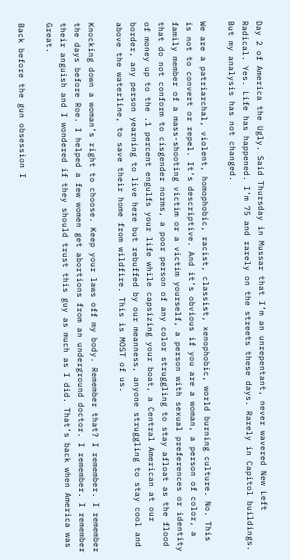Day 2 of America the Ugly. Said Thursday in Mussar that I’m an unrepentant, never wavered New Left Radical. Yes. Life has happened. I’m 75 and rarely on the streets these days. Rarely in Capitol buildings. But my analysis has not changed.

We are a patriarchal, violent, homophobic, racist, classist, xenophobic, world burning culture. No. This is not to convert or repel. It’s descriptive. And it’s obvious if you are a woman, a person of color, a family member of a mass-shooting victim or a victim yourself, a person with sexual preferences or identity that do not conform to cisgender norms, a poor person of any color struggling to stay afloat as the flood of money up to the .1 percent engulfs your life while capsizing your boat, a Central American at our border, any person yearning to live here but rebuffed by our meanness, anyone struggling to stay cool and above the waterline, to save their home from wildfire. This is MOST of us.

Knocking down a woman’s right to choose. Keep your laws off my body. Remember that? I remember. I remember the days before Roe. I helped a few women get abortions from an underground doctor. I remember. I remember their anguish and I wondered if they should trust this guy as much as I did. That’s back when America was Great.

Back before the gun obsession I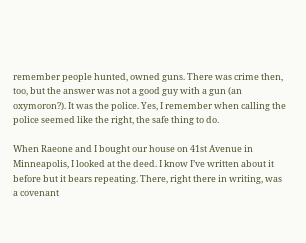remember people hunted, owned guns. There was crime then, too, but the answer was not a good guy with a gun (an oxymoron?). It was the police. Yes, I remember when calling the police seemed like the right, the safe thing to do.

When Raeone and I bought our house on 41st Avenue in Minneapolis, I looked at the deed. I know I’ve written about it before but it bears repeating. There, right there in writing, was a covenant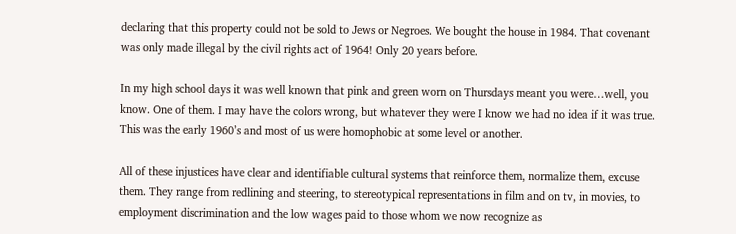declaring that this property could not be sold to Jews or Negroes. We bought the house in 1984. That covenant was only made illegal by the civil rights act of 1964! Only 20 years before.

In my high school days it was well known that pink and green worn on Thursdays meant you were…well, you know. One of them. I may have the colors wrong, but whatever they were I know we had no idea if it was true. This was the early 1960’s and most of us were homophobic at some level or another.

All of these injustices have clear and identifiable cultural systems that reinforce them, normalize them, excuse them. They range from redlining and steering, to stereotypical representations in film and on tv, in movies, to employment discrimination and the low wages paid to those whom we now recognize as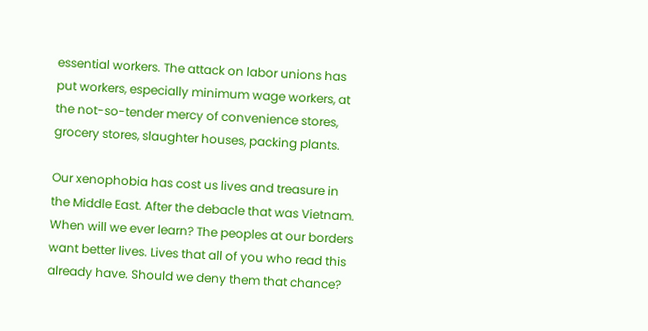essential workers. The attack on labor unions has put workers, especially minimum wage workers, at the not-so-tender mercy of convenience stores, grocery stores, slaughter houses, packing plants.

Our xenophobia has cost us lives and treasure in the Middle East. After the debacle that was Vietnam. When will we ever learn? The peoples at our borders want better lives. Lives that all of you who read this already have. Should we deny them that chance?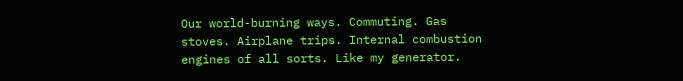Our world-burning ways. Commuting. Gas stoves. Airplane trips. Internal combustion engines of all sorts. Like my generator.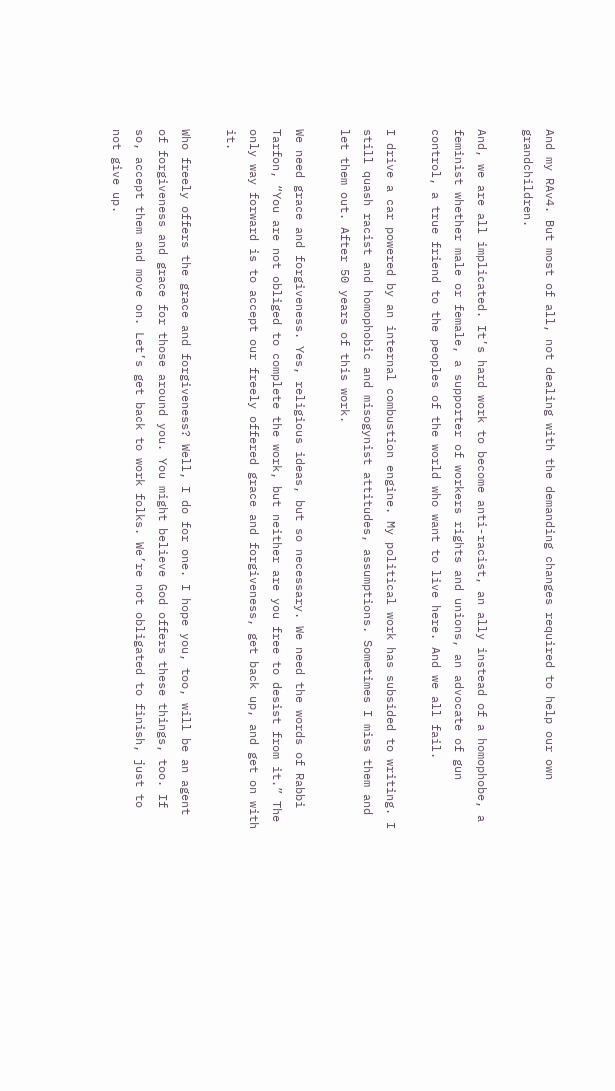And my RAv4. But most of all, not dealing with the demanding changes required to help our own grandchildren.

And, we are all implicated. It’s hard work to become anti-racist, an ally instead of a homophobe, a feminist whether male or female, a supporter of workers rights and unions, an advocate of gun control, a true friend to the peoples of the world who want to live here. And we all fail.

I drive a car powered by an internal combustion engine. My political work has subsided to writing. I still quash racist and homophobic and misogynist attitudes, assumptions. Sometimes I miss them and let them out. After 50 years of this work.

We need grace and forgiveness. Yes, religious ideas, but so necessary. We need the words of Rabbi Tarfon, “You are not obliged to complete the work, but neither are you free to desist from it.” The only way forward is to accept our freely offered grace and forgiveness, get back up, and get on with it.

Who freely offers the grace and forgiveness? Well, I do for one. I hope you, too, will be an agent of forgiveness and grace for those around you. You might believe God offers these things, too. If so, accept them and move on. Let’s get back to work folks. We’re not obligated to finish, just to not give up.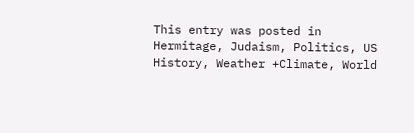This entry was posted in Hermitage, Judaism, Politics, US History, Weather +Climate, World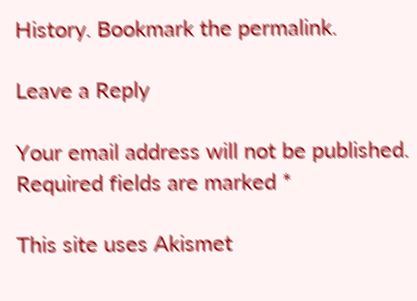History. Bookmark the permalink.

Leave a Reply

Your email address will not be published. Required fields are marked *

This site uses Akismet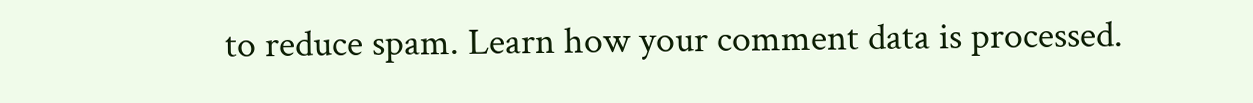to reduce spam. Learn how your comment data is processed.